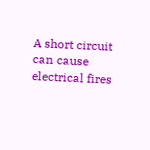A short circuit can cause electrical fires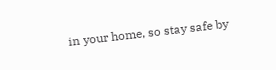in your home, so stay safe by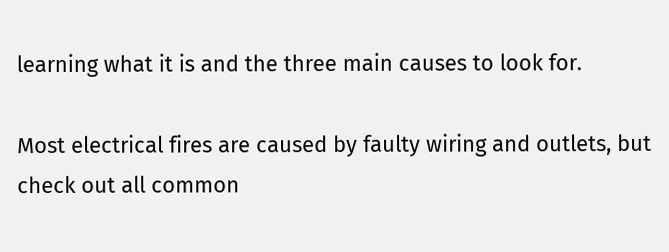learning what it is and the three main causes to look for.

Most electrical fires are caused by faulty wiring and outlets, but check out all common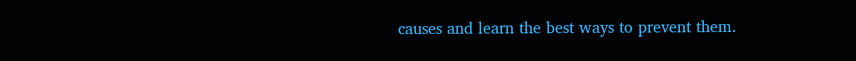causes and learn the best ways to prevent them.